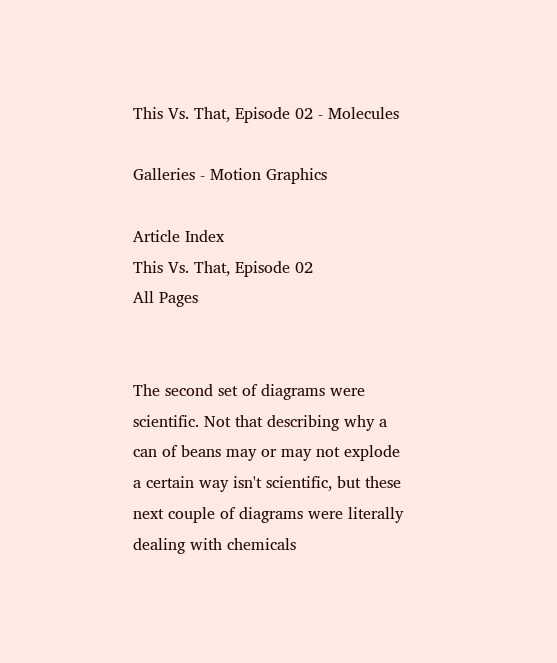This Vs. That, Episode 02 - Molecules

Galleries - Motion Graphics

Article Index
This Vs. That, Episode 02
All Pages


The second set of diagrams were scientific. Not that describing why a can of beans may or may not explode a certain way isn't scientific, but these next couple of diagrams were literally dealing with chemicals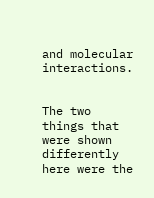and molecular interactions.


The two things that were shown differently here were the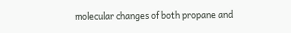molecular changes of both propane and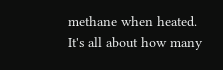methane when heated. It's all about how many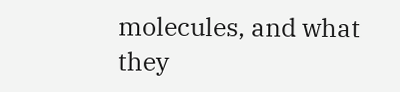molecules, and what they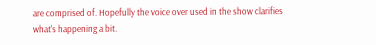are comprised of. Hopefully the voice over used in the show clarifies what's happening a bit.